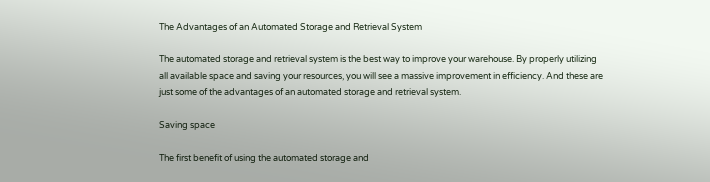The Advantages of an Automated Storage and Retrieval System

The automated storage and retrieval system is the best way to improve your warehouse. By properly utilizing all available space and saving your resources, you will see a massive improvement in efficiency. And these are just some of the advantages of an automated storage and retrieval system.

Saving space

The first benefit of using the automated storage and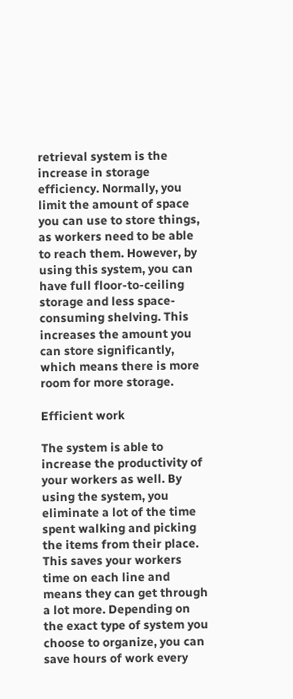retrieval system is the increase in storage efficiency. Normally, you limit the amount of space you can use to store things, as workers need to be able to reach them. However, by using this system, you can have full floor-to-ceiling storage and less space-consuming shelving. This increases the amount you can store significantly, which means there is more room for more storage.

Efficient work

The system is able to increase the productivity of your workers as well. By using the system, you eliminate a lot of the time spent walking and picking the items from their place. This saves your workers time on each line and means they can get through a lot more. Depending on the exact type of system you choose to organize, you can save hours of work every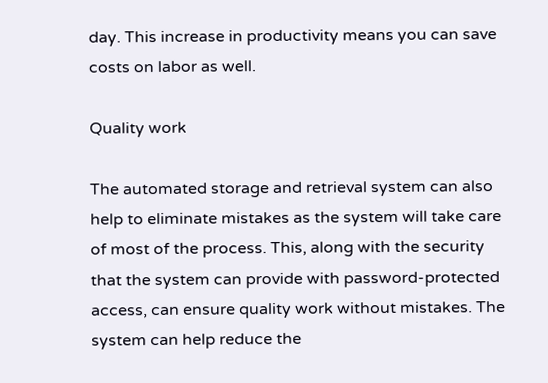day. This increase in productivity means you can save costs on labor as well.

Quality work

The automated storage and retrieval system can also help to eliminate mistakes as the system will take care of most of the process. This, along with the security that the system can provide with password-protected access, can ensure quality work without mistakes. The system can help reduce the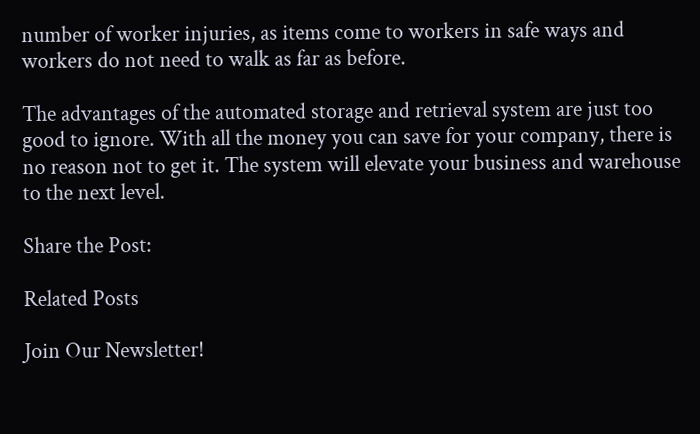number of worker injuries, as items come to workers in safe ways and workers do not need to walk as far as before.

The advantages of the automated storage and retrieval system are just too good to ignore. With all the money you can save for your company, there is no reason not to get it. The system will elevate your business and warehouse to the next level.

Share the Post:

Related Posts

Join Our Newsletter!